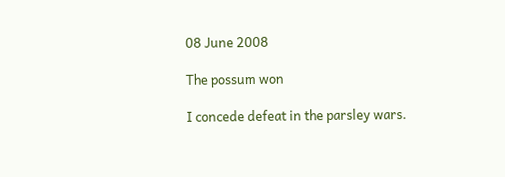08 June 2008

The possum won

I concede defeat in the parsley wars.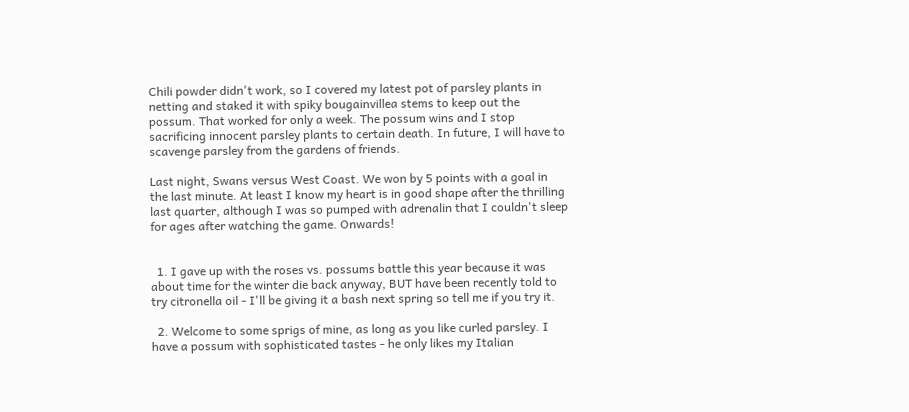Chili powder didn't work, so I covered my latest pot of parsley plants in netting and staked it with spiky bougainvillea stems to keep out the possum. That worked for only a week. The possum wins and I stop sacrificing innocent parsley plants to certain death. In future, I will have to scavenge parsley from the gardens of friends.

Last night, Swans versus West Coast. We won by 5 points with a goal in the last minute. At least I know my heart is in good shape after the thrilling last quarter, although I was so pumped with adrenalin that I couldn't sleep for ages after watching the game. Onwards!


  1. I gave up with the roses vs. possums battle this year because it was about time for the winter die back anyway, BUT have been recently told to try citronella oil - I'll be giving it a bash next spring so tell me if you try it.

  2. Welcome to some sprigs of mine, as long as you like curled parsley. I have a possum with sophisticated tastes - he only likes my Italian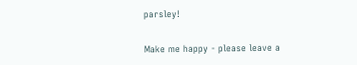parsley!


Make me happy - please leave a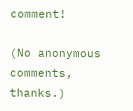comment!

(No anonymous comments, thanks.)